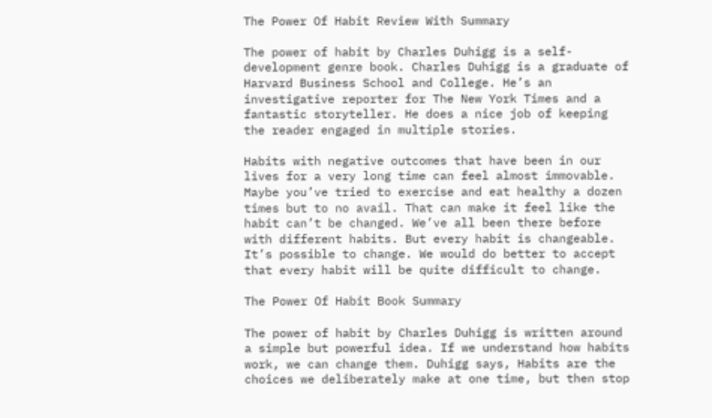The Power Of Habit Review With Summary

The power of habit by Charles Duhigg is a self-development genre book. Charles Duhigg is a graduate of Harvard Business School and College. He’s an investigative reporter for The New York Times and a fantastic storyteller. He does a nice job of keeping the reader engaged in multiple stories.

Habits with negative outcomes that have been in our lives for a very long time can feel almost immovable. Maybe you’ve tried to exercise and eat healthy a dozen times but to no avail. That can make it feel like the habit can’t be changed. We’ve all been there before with different habits. But every habit is changeable. It’s possible to change. We would do better to accept that every habit will be quite difficult to change.

The Power Of Habit Book Summary

The power of habit by Charles Duhigg is written around a simple but powerful idea. If we understand how habits work, we can change them. Duhigg says, Habits are the choices we deliberately make at one time, but then stop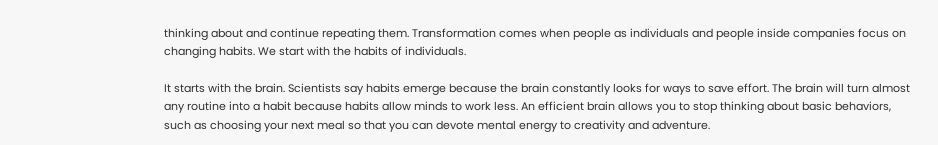thinking about and continue repeating them. Transformation comes when people as individuals and people inside companies focus on changing habits. We start with the habits of individuals.

It starts with the brain. Scientists say habits emerge because the brain constantly looks for ways to save effort. The brain will turn almost any routine into a habit because habits allow minds to work less. An efficient brain allows you to stop thinking about basic behaviors, such as choosing your next meal so that you can devote mental energy to creativity and adventure.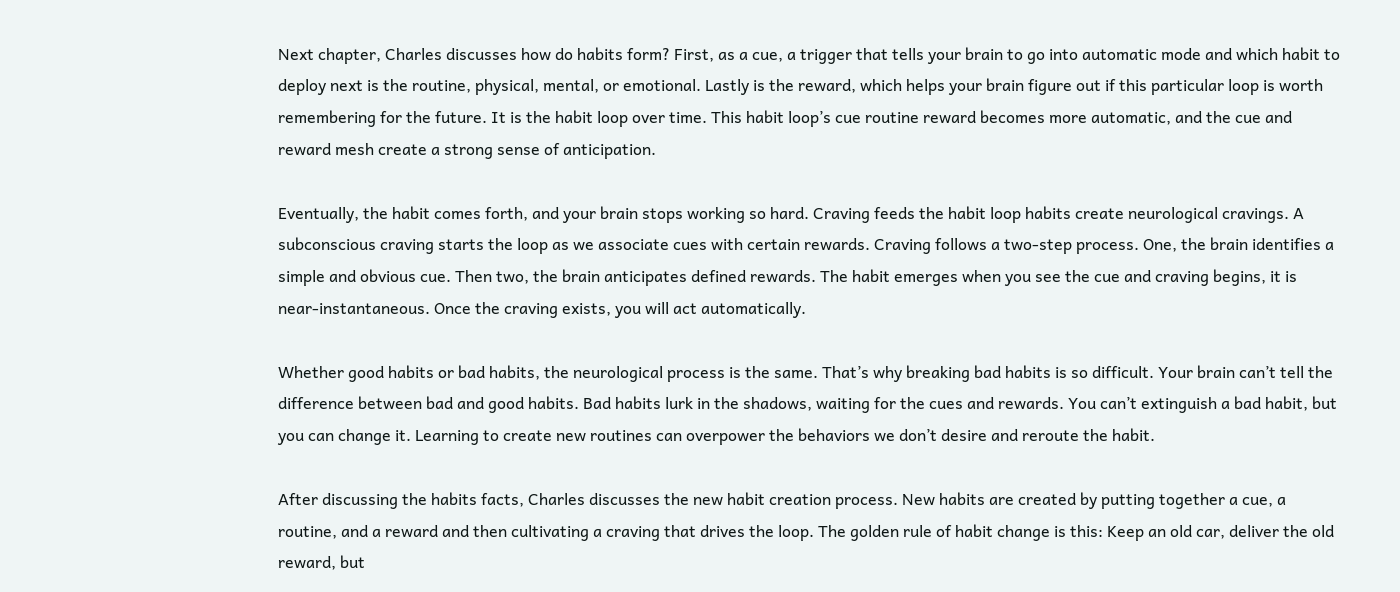Next chapter, Charles discusses how do habits form? First, as a cue, a trigger that tells your brain to go into automatic mode and which habit to deploy next is the routine, physical, mental, or emotional. Lastly is the reward, which helps your brain figure out if this particular loop is worth remembering for the future. It is the habit loop over time. This habit loop’s cue routine reward becomes more automatic, and the cue and reward mesh create a strong sense of anticipation.

Eventually, the habit comes forth, and your brain stops working so hard. Craving feeds the habit loop habits create neurological cravings. A subconscious craving starts the loop as we associate cues with certain rewards. Craving follows a two-step process. One, the brain identifies a simple and obvious cue. Then two, the brain anticipates defined rewards. The habit emerges when you see the cue and craving begins, it is near-instantaneous. Once the craving exists, you will act automatically.

Whether good habits or bad habits, the neurological process is the same. That’s why breaking bad habits is so difficult. Your brain can’t tell the difference between bad and good habits. Bad habits lurk in the shadows, waiting for the cues and rewards. You can’t extinguish a bad habit, but you can change it. Learning to create new routines can overpower the behaviors we don’t desire and reroute the habit.

After discussing the habits facts, Charles discusses the new habit creation process. New habits are created by putting together a cue, a routine, and a reward and then cultivating a craving that drives the loop. The golden rule of habit change is this: Keep an old car, deliver the old reward, but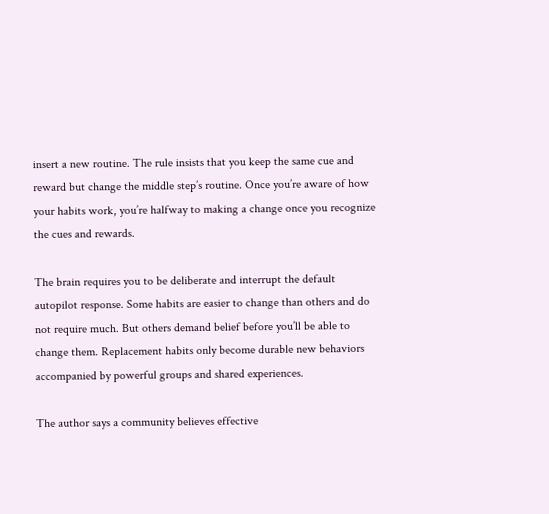insert a new routine. The rule insists that you keep the same cue and reward but change the middle step’s routine. Once you’re aware of how your habits work, you’re halfway to making a change once you recognize the cues and rewards.

The brain requires you to be deliberate and interrupt the default autopilot response. Some habits are easier to change than others and do not require much. But others demand belief before you’ll be able to change them. Replacement habits only become durable new behaviors accompanied by powerful groups and shared experiences.

The author says a community believes effective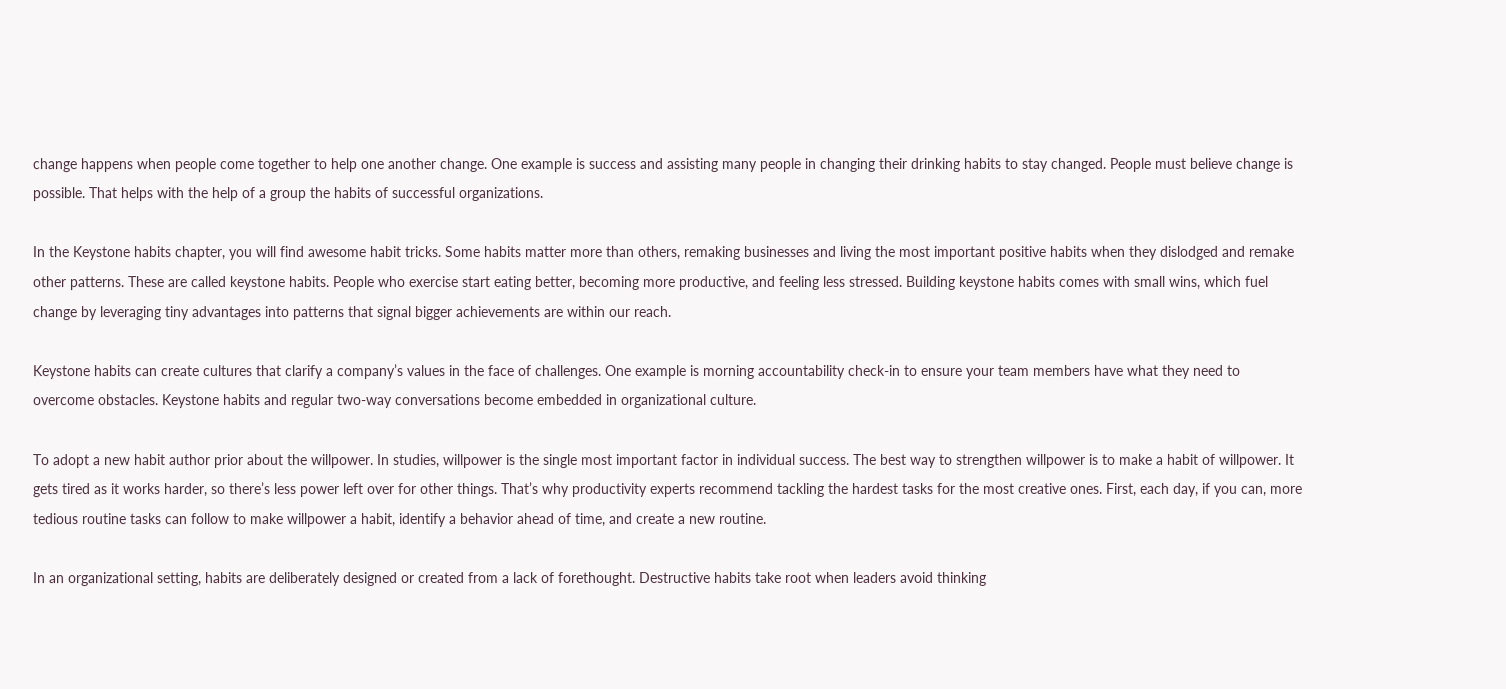change happens when people come together to help one another change. One example is success and assisting many people in changing their drinking habits to stay changed. People must believe change is possible. That helps with the help of a group the habits of successful organizations.

In the Keystone habits chapter, you will find awesome habit tricks. Some habits matter more than others, remaking businesses and living the most important positive habits when they dislodged and remake other patterns. These are called keystone habits. People who exercise start eating better, becoming more productive, and feeling less stressed. Building keystone habits comes with small wins, which fuel change by leveraging tiny advantages into patterns that signal bigger achievements are within our reach.

Keystone habits can create cultures that clarify a company’s values in the face of challenges. One example is morning accountability check-in to ensure your team members have what they need to overcome obstacles. Keystone habits and regular two-way conversations become embedded in organizational culture.

To adopt a new habit author prior about the willpower. In studies, willpower is the single most important factor in individual success. The best way to strengthen willpower is to make a habit of willpower. It gets tired as it works harder, so there’s less power left over for other things. That’s why productivity experts recommend tackling the hardest tasks for the most creative ones. First, each day, if you can, more tedious routine tasks can follow to make willpower a habit, identify a behavior ahead of time, and create a new routine.

In an organizational setting, habits are deliberately designed or created from a lack of forethought. Destructive habits take root when leaders avoid thinking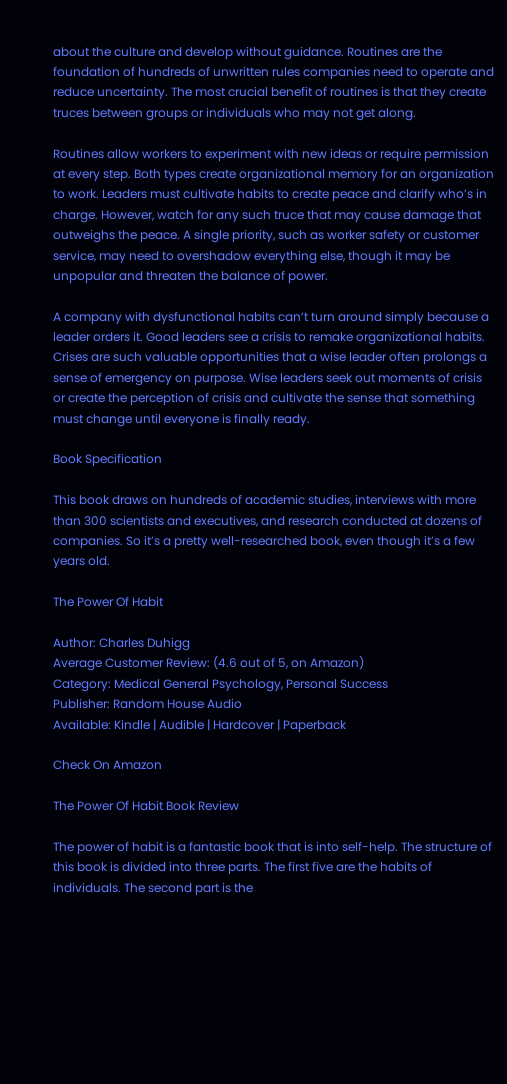about the culture and develop without guidance. Routines are the foundation of hundreds of unwritten rules companies need to operate and reduce uncertainty. The most crucial benefit of routines is that they create truces between groups or individuals who may not get along.

Routines allow workers to experiment with new ideas or require permission at every step. Both types create organizational memory for an organization to work. Leaders must cultivate habits to create peace and clarify who’s in charge. However, watch for any such truce that may cause damage that outweighs the peace. A single priority, such as worker safety or customer service, may need to overshadow everything else, though it may be unpopular and threaten the balance of power.

A company with dysfunctional habits can’t turn around simply because a leader orders it. Good leaders see a crisis to remake organizational habits. Crises are such valuable opportunities that a wise leader often prolongs a sense of emergency on purpose. Wise leaders seek out moments of crisis or create the perception of crisis and cultivate the sense that something must change until everyone is finally ready.

Book Specification

This book draws on hundreds of academic studies, interviews with more than 300 scientists and executives, and research conducted at dozens of companies. So it’s a pretty well-researched book, even though it’s a few years old.

The Power Of Habit

Author: Charles Duhigg
Average Customer Review: (4.6 out of 5, on Amazon)
Category: Medical General Psychology, Personal Success
Publisher: Random House Audio
Available: Kindle | Audible | Hardcover | Paperback

Check On Amazon

The Power Of Habit Book Review

The power of habit is a fantastic book that is into self-help. The structure of this book is divided into three parts. The first five are the habits of individuals. The second part is the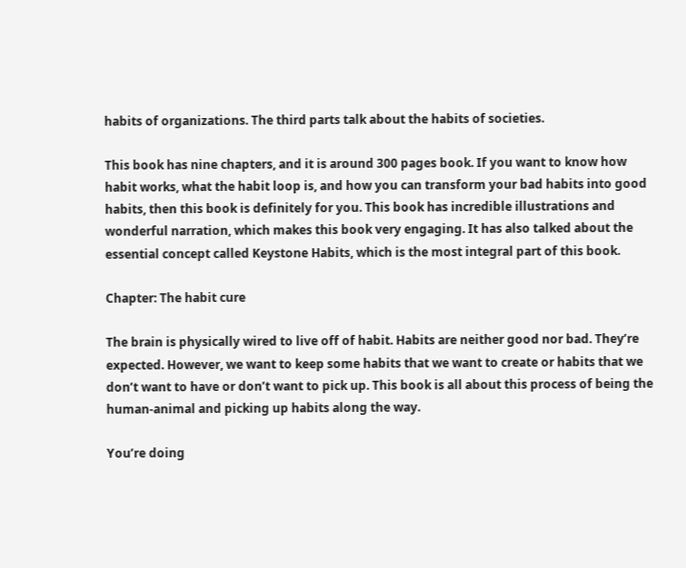habits of organizations. The third parts talk about the habits of societies.

This book has nine chapters, and it is around 300 pages book. If you want to know how habit works, what the habit loop is, and how you can transform your bad habits into good habits, then this book is definitely for you. This book has incredible illustrations and wonderful narration, which makes this book very engaging. It has also talked about the essential concept called Keystone Habits, which is the most integral part of this book.

Chapter: The habit cure

The brain is physically wired to live off of habit. Habits are neither good nor bad. They’re expected. However, we want to keep some habits that we want to create or habits that we don’t want to have or don’t want to pick up. This book is all about this process of being the human-animal and picking up habits along the way.

You’re doing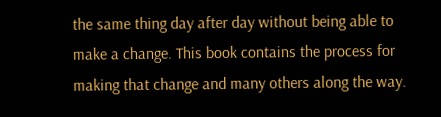the same thing day after day without being able to make a change. This book contains the process for making that change and many others along the way.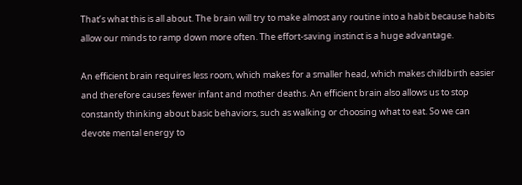That’s what this is all about. The brain will try to make almost any routine into a habit because habits allow our minds to ramp down more often. The effort-saving instinct is a huge advantage.

An efficient brain requires less room, which makes for a smaller head, which makes childbirth easier and therefore causes fewer infant and mother deaths. An efficient brain also allows us to stop constantly thinking about basic behaviors, such as walking or choosing what to eat. So we can devote mental energy to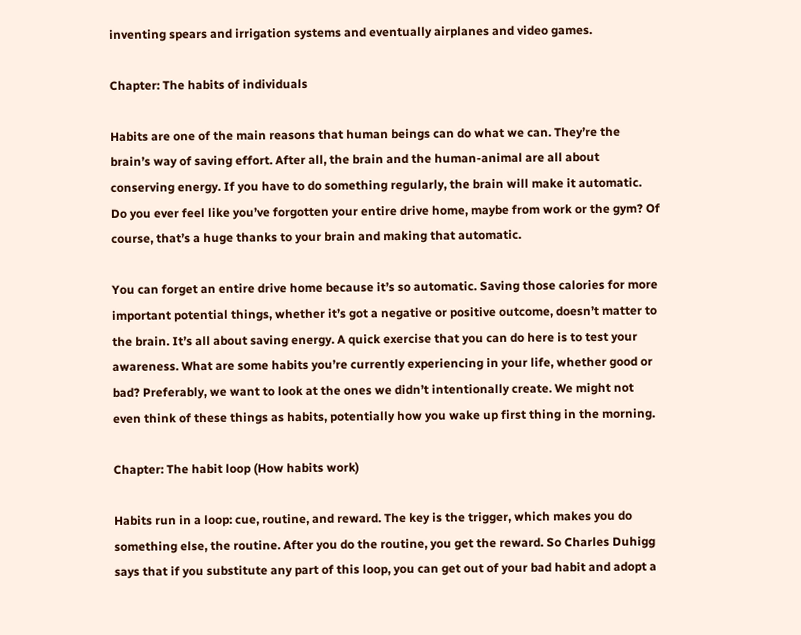inventing spears and irrigation systems and eventually airplanes and video games.

Chapter: The habits of individuals

Habits are one of the main reasons that human beings can do what we can. They’re the brain’s way of saving effort. After all, the brain and the human-animal are all about conserving energy. If you have to do something regularly, the brain will make it automatic. Do you ever feel like you’ve forgotten your entire drive home, maybe from work or the gym? Of course, that’s a huge thanks to your brain and making that automatic.

You can forget an entire drive home because it’s so automatic. Saving those calories for more important potential things, whether it’s got a negative or positive outcome, doesn’t matter to the brain. It’s all about saving energy. A quick exercise that you can do here is to test your awareness. What are some habits you’re currently experiencing in your life, whether good or bad? Preferably, we want to look at the ones we didn’t intentionally create. We might not even think of these things as habits, potentially how you wake up first thing in the morning.

Chapter: The habit loop (How habits work)

Habits run in a loop: cue, routine, and reward. The key is the trigger, which makes you do something else, the routine. After you do the routine, you get the reward. So Charles Duhigg says that if you substitute any part of this loop, you can get out of your bad habit and adopt a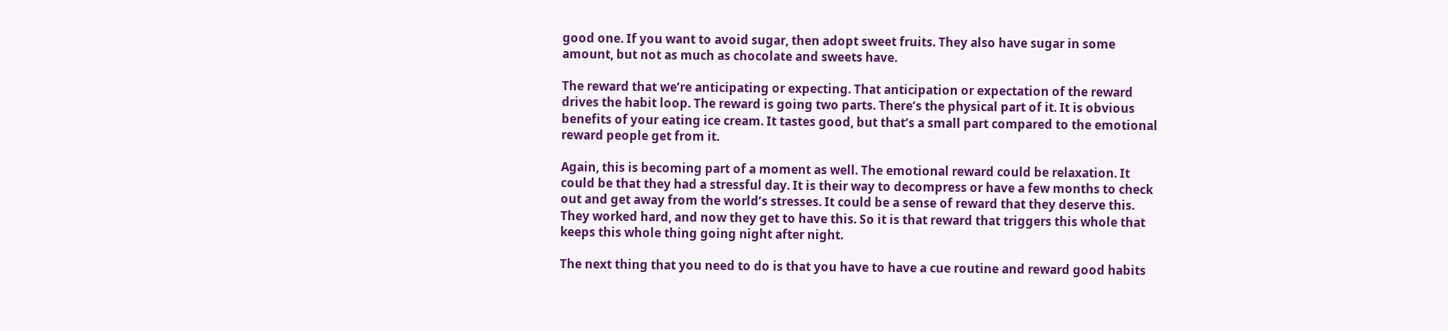good one. If you want to avoid sugar, then adopt sweet fruits. They also have sugar in some amount, but not as much as chocolate and sweets have.

The reward that we’re anticipating or expecting. That anticipation or expectation of the reward drives the habit loop. The reward is going two parts. There’s the physical part of it. It is obvious benefits of your eating ice cream. It tastes good, but that’s a small part compared to the emotional reward people get from it.

Again, this is becoming part of a moment as well. The emotional reward could be relaxation. It could be that they had a stressful day. It is their way to decompress or have a few months to check out and get away from the world’s stresses. It could be a sense of reward that they deserve this. They worked hard, and now they get to have this. So it is that reward that triggers this whole that keeps this whole thing going night after night.

The next thing that you need to do is that you have to have a cue routine and reward good habits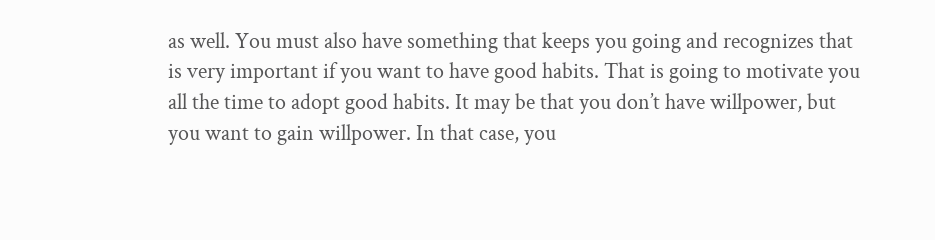as well. You must also have something that keeps you going and recognizes that is very important if you want to have good habits. That is going to motivate you all the time to adopt good habits. It may be that you don’t have willpower, but you want to gain willpower. In that case, you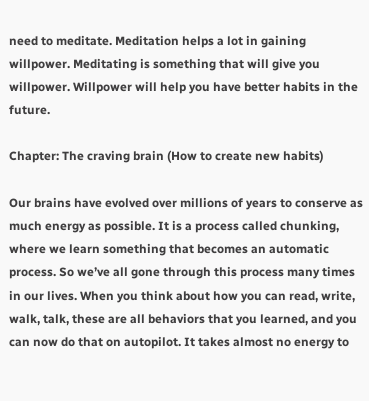need to meditate. Meditation helps a lot in gaining willpower. Meditating is something that will give you willpower. Willpower will help you have better habits in the future.

Chapter: The craving brain (How to create new habits)

Our brains have evolved over millions of years to conserve as much energy as possible. It is a process called chunking, where we learn something that becomes an automatic process. So we’ve all gone through this process many times in our lives. When you think about how you can read, write, walk, talk, these are all behaviors that you learned, and you can now do that on autopilot. It takes almost no energy to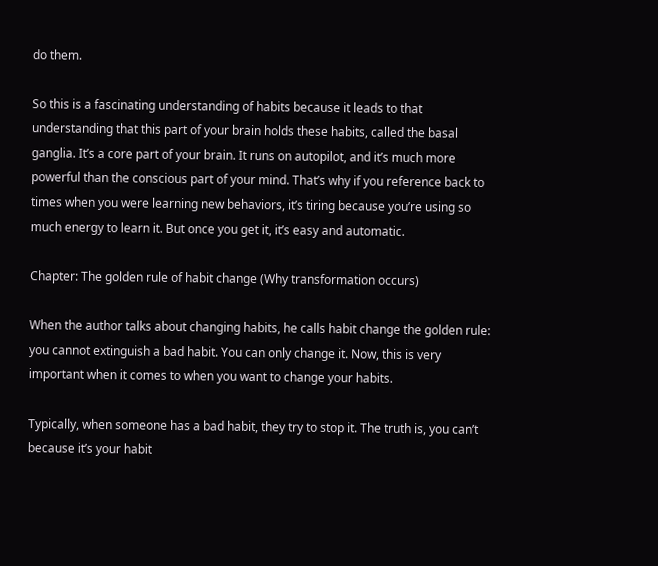do them.

So this is a fascinating understanding of habits because it leads to that understanding that this part of your brain holds these habits, called the basal ganglia. It’s a core part of your brain. It runs on autopilot, and it’s much more powerful than the conscious part of your mind. That’s why if you reference back to times when you were learning new behaviors, it’s tiring because you’re using so much energy to learn it. But once you get it, it’s easy and automatic.

Chapter: The golden rule of habit change (Why transformation occurs)

When the author talks about changing habits, he calls habit change the golden rule: you cannot extinguish a bad habit. You can only change it. Now, this is very important when it comes to when you want to change your habits.

Typically, when someone has a bad habit, they try to stop it. The truth is, you can’t because it’s your habit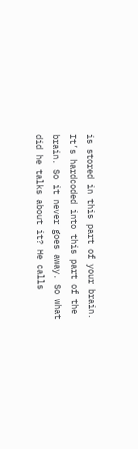is stored in this part of your brain. It’s hardcoded into this part of the brain. So it never goes away. So what did he talks about it? He calls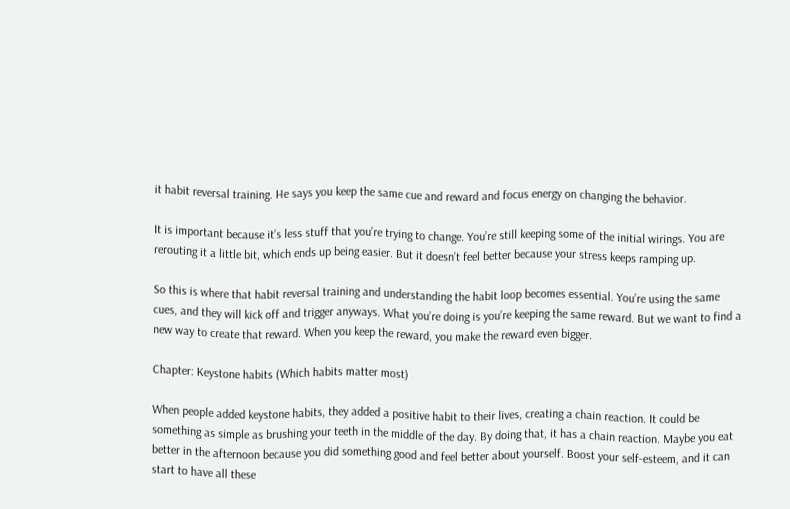it habit reversal training. He says you keep the same cue and reward and focus energy on changing the behavior.

It is important because it’s less stuff that you’re trying to change. You’re still keeping some of the initial wirings. You are rerouting it a little bit, which ends up being easier. But it doesn’t feel better because your stress keeps ramping up.

So this is where that habit reversal training and understanding the habit loop becomes essential. You’re using the same cues, and they will kick off and trigger anyways. What you’re doing is you’re keeping the same reward. But we want to find a new way to create that reward. When you keep the reward, you make the reward even bigger.

Chapter: Keystone habits (Which habits matter most)

When people added keystone habits, they added a positive habit to their lives, creating a chain reaction. It could be something as simple as brushing your teeth in the middle of the day. By doing that, it has a chain reaction. Maybe you eat better in the afternoon because you did something good and feel better about yourself. Boost your self-esteem, and it can start to have all these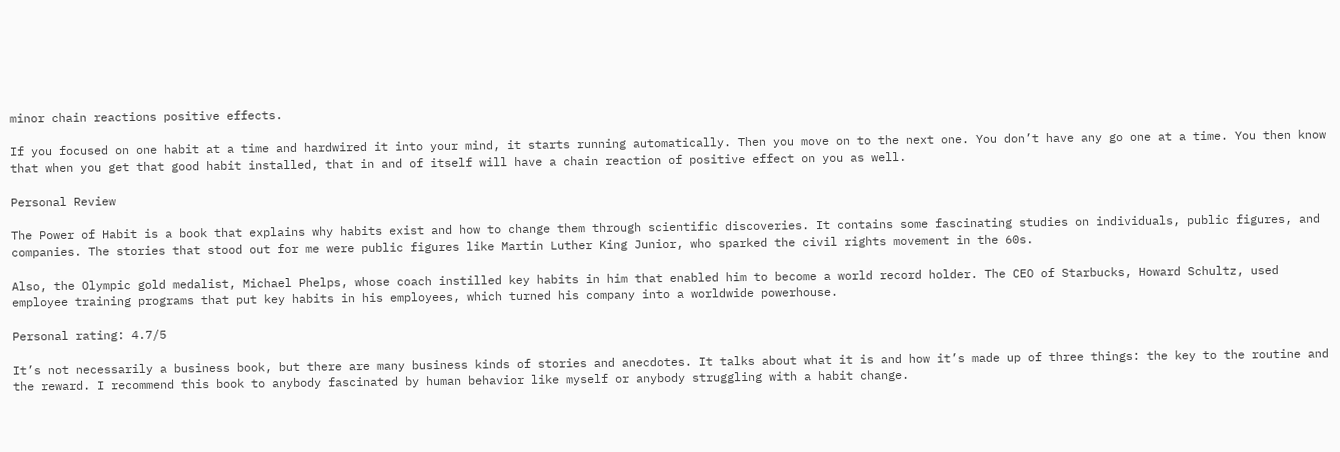minor chain reactions positive effects.

If you focused on one habit at a time and hardwired it into your mind, it starts running automatically. Then you move on to the next one. You don’t have any go one at a time. You then know that when you get that good habit installed, that in and of itself will have a chain reaction of positive effect on you as well.

Personal Review

The Power of Habit is a book that explains why habits exist and how to change them through scientific discoveries. It contains some fascinating studies on individuals, public figures, and companies. The stories that stood out for me were public figures like Martin Luther King Junior, who sparked the civil rights movement in the 60s.

Also, the Olympic gold medalist, Michael Phelps, whose coach instilled key habits in him that enabled him to become a world record holder. The CEO of Starbucks, Howard Schultz, used employee training programs that put key habits in his employees, which turned his company into a worldwide powerhouse.

Personal rating: 4.7/5

It’s not necessarily a business book, but there are many business kinds of stories and anecdotes. It talks about what it is and how it’s made up of three things: the key to the routine and the reward. I recommend this book to anybody fascinated by human behavior like myself or anybody struggling with a habit change.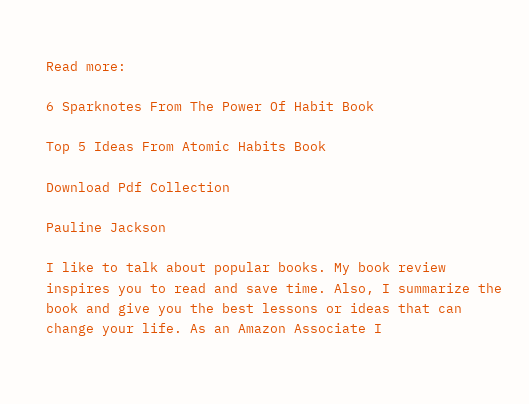Read more:

6 Sparknotes From The Power Of Habit Book

Top 5 Ideas From Atomic Habits Book

Download Pdf Collection

Pauline Jackson

I like to talk about popular books. My book review inspires you to read and save time. Also, I summarize the book and give you the best lessons or ideas that can change your life. As an Amazon Associate I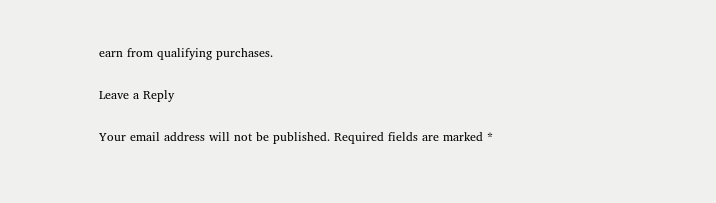earn from qualifying purchases.

Leave a Reply

Your email address will not be published. Required fields are marked *